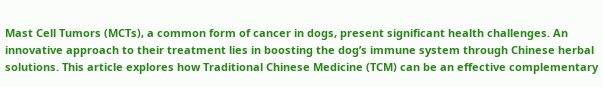Mast Cell Tumors (MCTs), a common form of cancer in dogs, present significant health challenges. An innovative approach to their treatment lies in boosting the dog’s immune system through Chinese herbal solutions. This article explores how Traditional Chinese Medicine (TCM) can be an effective complementary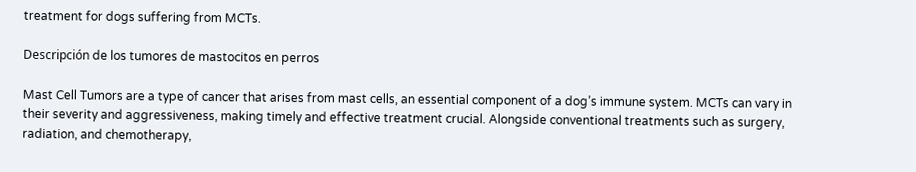treatment for dogs suffering from MCTs.

Descripción de los tumores de mastocitos en perros

Mast Cell Tumors are a type of cancer that arises from mast cells, an essential component of a dog’s immune system. MCTs can vary in their severity and aggressiveness, making timely and effective treatment crucial. Alongside conventional treatments such as surgery, radiation, and chemotherapy,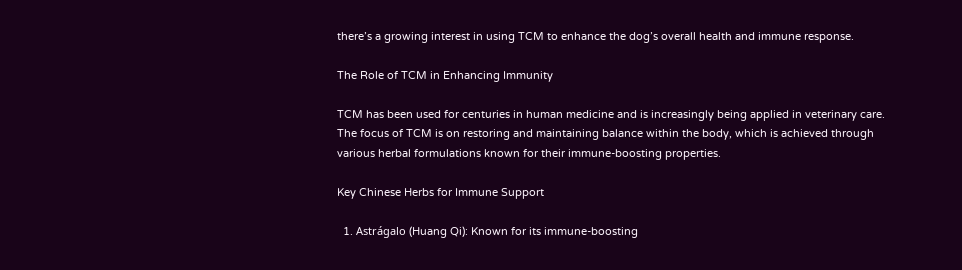there’s a growing interest in using TCM to enhance the dog’s overall health and immune response.

The Role of TCM in Enhancing Immunity

TCM has been used for centuries in human medicine and is increasingly being applied in veterinary care. The focus of TCM is on restoring and maintaining balance within the body, which is achieved through various herbal formulations known for their immune-boosting properties.

Key Chinese Herbs for Immune Support

  1. Astrágalo (Huang Qi): Known for its immune-boosting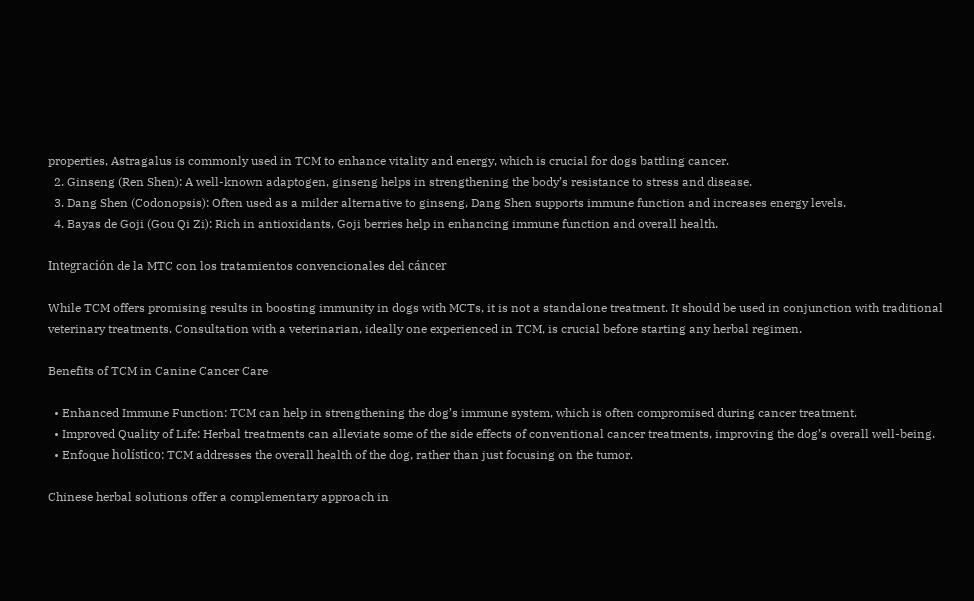properties, Astragalus is commonly used in TCM to enhance vitality and energy, which is crucial for dogs battling cancer.
  2. Ginseng (Ren Shen): A well-known adaptogen, ginseng helps in strengthening the body’s resistance to stress and disease.
  3. Dang Shen (Codonopsis): Often used as a milder alternative to ginseng, Dang Shen supports immune function and increases energy levels.
  4. Bayas de Goji (Gou Qi Zi): Rich in antioxidants, Goji berries help in enhancing immune function and overall health.

Integración de la MTC con los tratamientos convencionales del cáncer

While TCM offers promising results in boosting immunity in dogs with MCTs, it is not a standalone treatment. It should be used in conjunction with traditional veterinary treatments. Consultation with a veterinarian, ideally one experienced in TCM, is crucial before starting any herbal regimen.

Benefits of TCM in Canine Cancer Care

  • Enhanced Immune Function: TCM can help in strengthening the dog’s immune system, which is often compromised during cancer treatment.
  • Improved Quality of Life: Herbal treatments can alleviate some of the side effects of conventional cancer treatments, improving the dog’s overall well-being.
  • Enfoque holístico: TCM addresses the overall health of the dog, rather than just focusing on the tumor.

Chinese herbal solutions offer a complementary approach in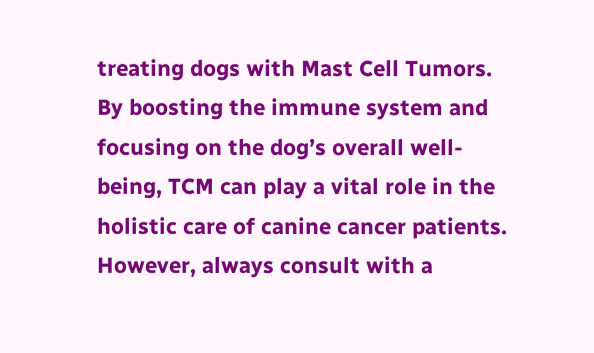treating dogs with Mast Cell Tumors. By boosting the immune system and focusing on the dog’s overall well-being, TCM can play a vital role in the holistic care of canine cancer patients. However, always consult with a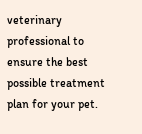veterinary professional to ensure the best possible treatment plan for your pet.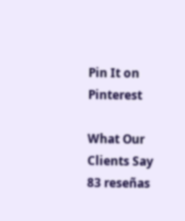Pin It on Pinterest

What Our Clients Say
83 reseñas